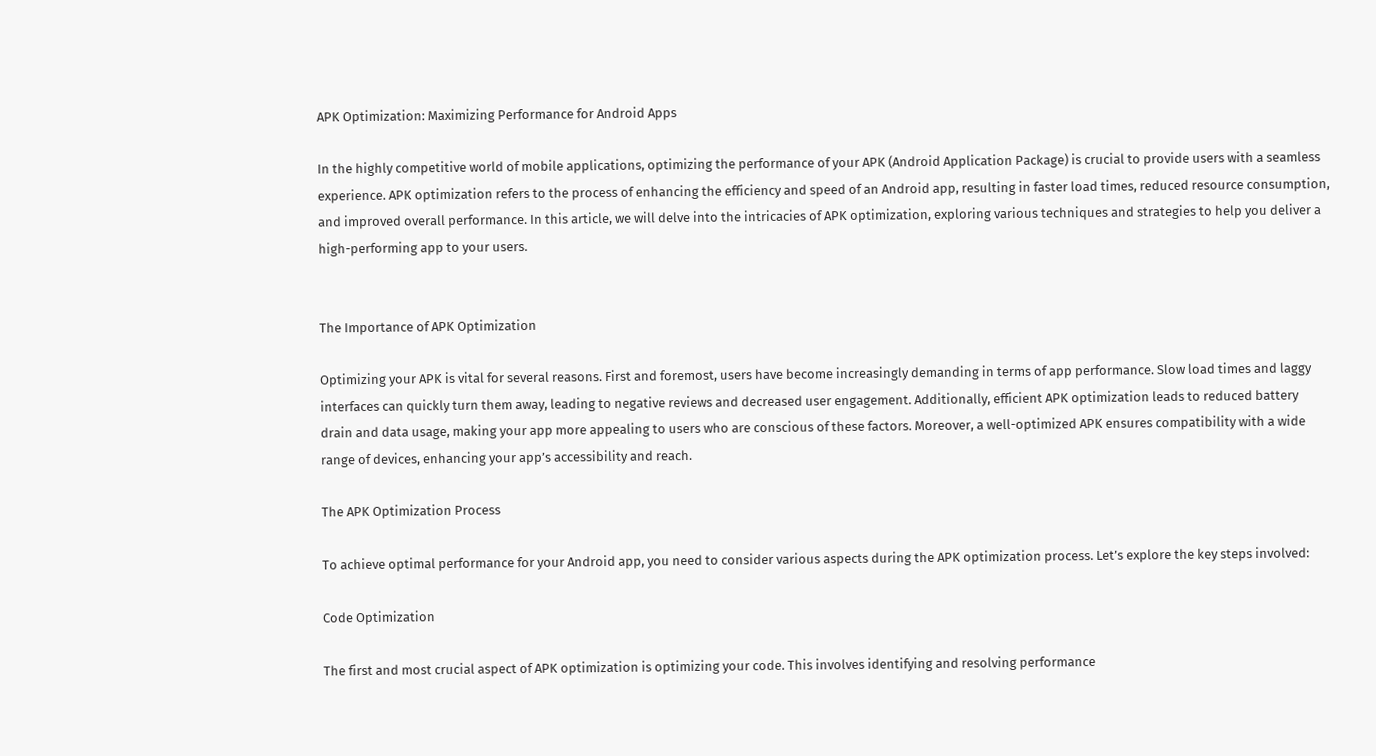APK Optimization: Maximizing Performance for Android Apps

In the highly competitive world of mobile applications, optimizing the performance of your APK (Android Application Package) is crucial to provide users with a seamless experience. APK optimization refers to the process of enhancing the efficiency and speed of an Android app, resulting in faster load times, reduced resource consumption, and improved overall performance. In this article, we will delve into the intricacies of APK optimization, exploring various techniques and strategies to help you deliver a high-performing app to your users.


The Importance of APK Optimization

Optimizing your APK is vital for several reasons. First and foremost, users have become increasingly demanding in terms of app performance. Slow load times and laggy interfaces can quickly turn them away, leading to negative reviews and decreased user engagement. Additionally, efficient APK optimization leads to reduced battery drain and data usage, making your app more appealing to users who are conscious of these factors. Moreover, a well-optimized APK ensures compatibility with a wide range of devices, enhancing your app’s accessibility and reach.

The APK Optimization Process

To achieve optimal performance for your Android app, you need to consider various aspects during the APK optimization process. Let’s explore the key steps involved:

Code Optimization

The first and most crucial aspect of APK optimization is optimizing your code. This involves identifying and resolving performance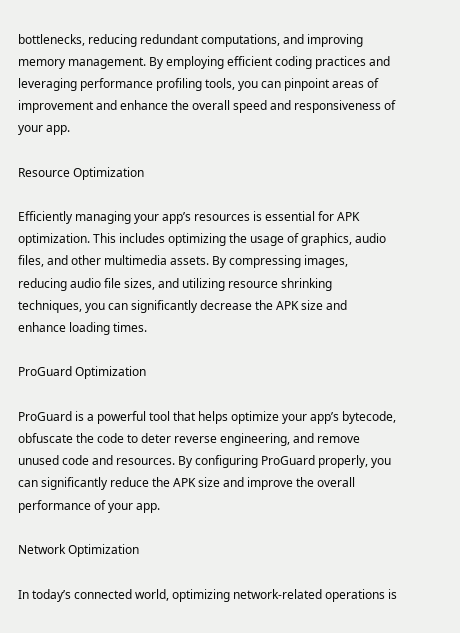bottlenecks, reducing redundant computations, and improving memory management. By employing efficient coding practices and leveraging performance profiling tools, you can pinpoint areas of improvement and enhance the overall speed and responsiveness of your app.

Resource Optimization

Efficiently managing your app’s resources is essential for APK optimization. This includes optimizing the usage of graphics, audio files, and other multimedia assets. By compressing images, reducing audio file sizes, and utilizing resource shrinking techniques, you can significantly decrease the APK size and enhance loading times.

ProGuard Optimization

ProGuard is a powerful tool that helps optimize your app’s bytecode, obfuscate the code to deter reverse engineering, and remove unused code and resources. By configuring ProGuard properly, you can significantly reduce the APK size and improve the overall performance of your app.

Network Optimization

In today’s connected world, optimizing network-related operations is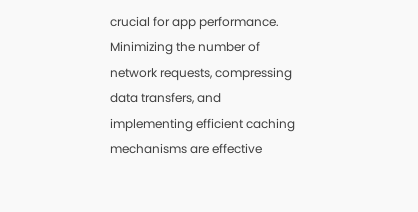crucial for app performance. Minimizing the number of network requests, compressing data transfers, and implementing efficient caching mechanisms are effective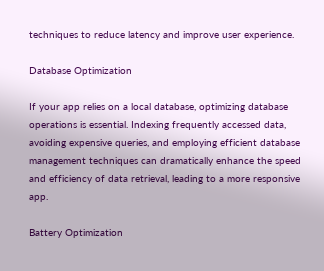techniques to reduce latency and improve user experience.

Database Optimization

If your app relies on a local database, optimizing database operations is essential. Indexing frequently accessed data, avoiding expensive queries, and employing efficient database management techniques can dramatically enhance the speed and efficiency of data retrieval, leading to a more responsive app.

Battery Optimization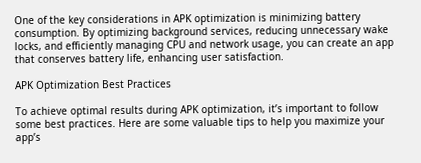One of the key considerations in APK optimization is minimizing battery consumption. By optimizing background services, reducing unnecessary wake locks, and efficiently managing CPU and network usage, you can create an app that conserves battery life, enhancing user satisfaction.

APK Optimization Best Practices

To achieve optimal results during APK optimization, it’s important to follow some best practices. Here are some valuable tips to help you maximize your app’s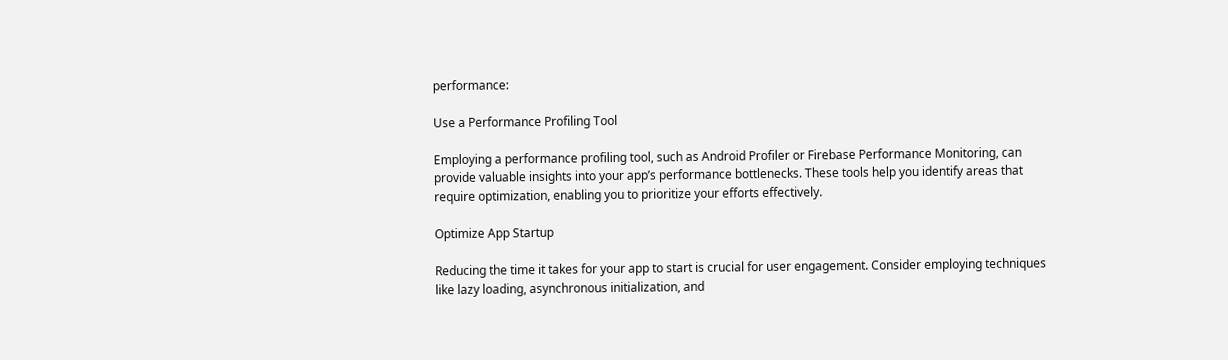performance:

Use a Performance Profiling Tool

Employing a performance profiling tool, such as Android Profiler or Firebase Performance Monitoring, can provide valuable insights into your app’s performance bottlenecks. These tools help you identify areas that require optimization, enabling you to prioritize your efforts effectively.

Optimize App Startup

Reducing the time it takes for your app to start is crucial for user engagement. Consider employing techniques like lazy loading, asynchronous initialization, and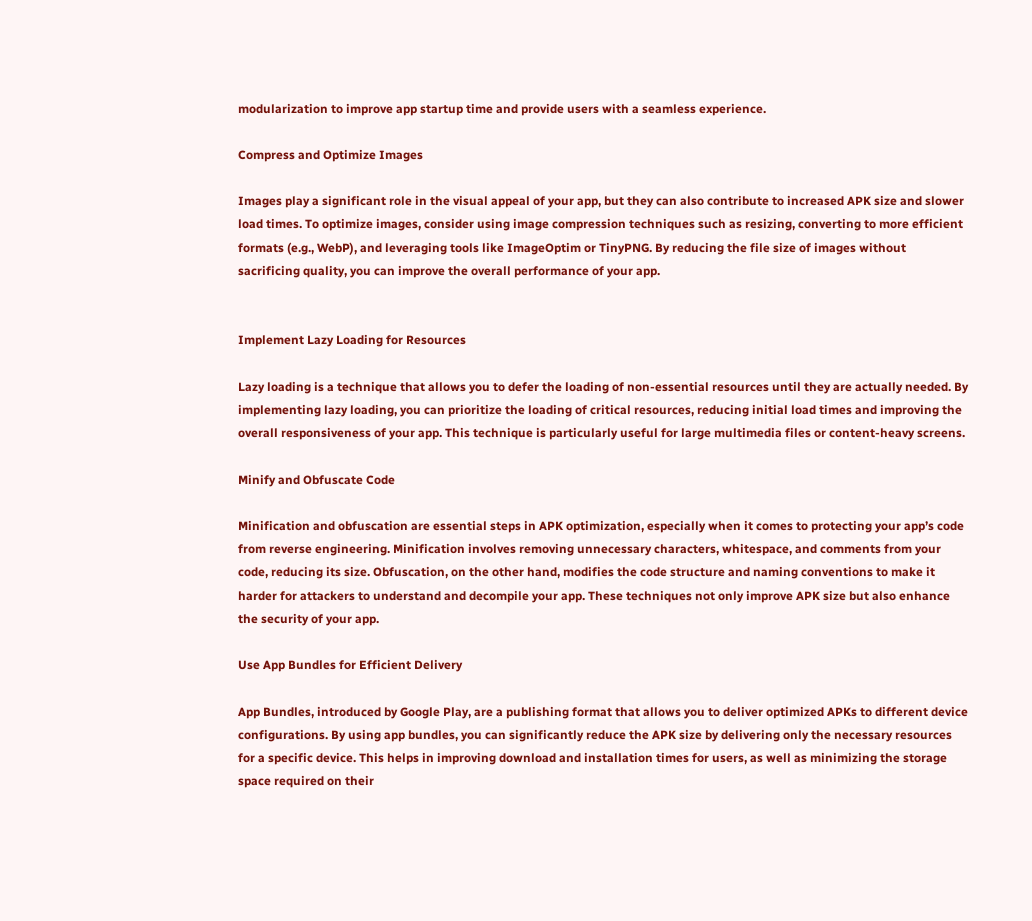modularization to improve app startup time and provide users with a seamless experience.

Compress and Optimize Images

Images play a significant role in the visual appeal of your app, but they can also contribute to increased APK size and slower load times. To optimize images, consider using image compression techniques such as resizing, converting to more efficient formats (e.g., WebP), and leveraging tools like ImageOptim or TinyPNG. By reducing the file size of images without sacrificing quality, you can improve the overall performance of your app.


Implement Lazy Loading for Resources

Lazy loading is a technique that allows you to defer the loading of non-essential resources until they are actually needed. By implementing lazy loading, you can prioritize the loading of critical resources, reducing initial load times and improving the overall responsiveness of your app. This technique is particularly useful for large multimedia files or content-heavy screens.

Minify and Obfuscate Code

Minification and obfuscation are essential steps in APK optimization, especially when it comes to protecting your app’s code from reverse engineering. Minification involves removing unnecessary characters, whitespace, and comments from your code, reducing its size. Obfuscation, on the other hand, modifies the code structure and naming conventions to make it harder for attackers to understand and decompile your app. These techniques not only improve APK size but also enhance the security of your app.

Use App Bundles for Efficient Delivery

App Bundles, introduced by Google Play, are a publishing format that allows you to deliver optimized APKs to different device configurations. By using app bundles, you can significantly reduce the APK size by delivering only the necessary resources for a specific device. This helps in improving download and installation times for users, as well as minimizing the storage space required on their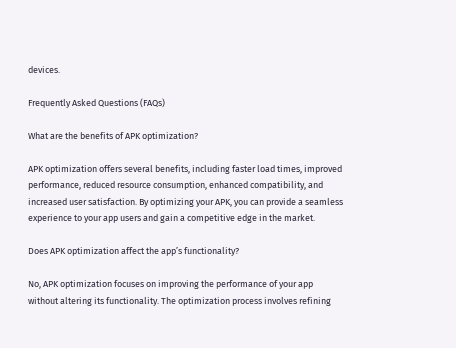devices.

Frequently Asked Questions (FAQs)

What are the benefits of APK optimization?

APK optimization offers several benefits, including faster load times, improved performance, reduced resource consumption, enhanced compatibility, and increased user satisfaction. By optimizing your APK, you can provide a seamless experience to your app users and gain a competitive edge in the market.

Does APK optimization affect the app’s functionality?

No, APK optimization focuses on improving the performance of your app without altering its functionality. The optimization process involves refining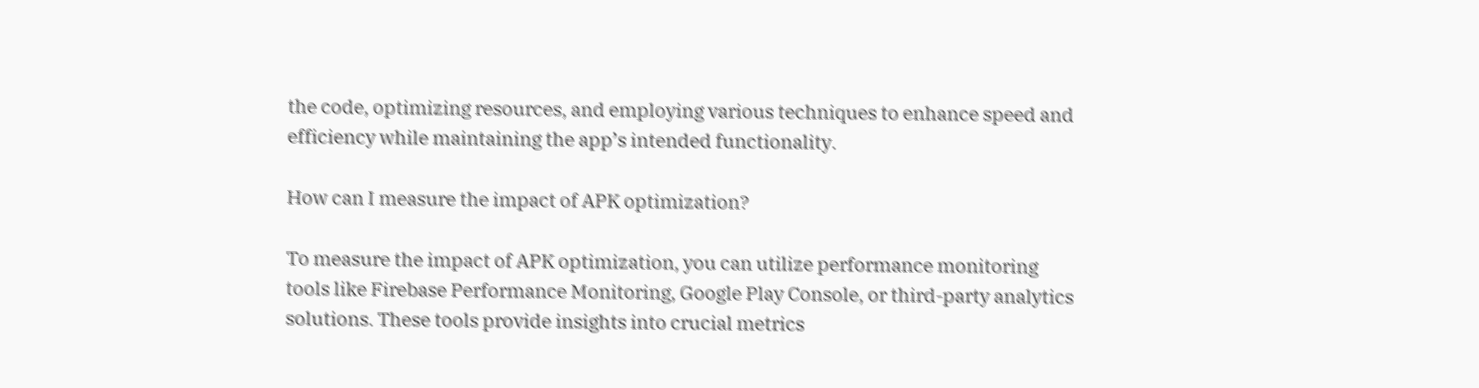the code, optimizing resources, and employing various techniques to enhance speed and efficiency while maintaining the app’s intended functionality.

How can I measure the impact of APK optimization?

To measure the impact of APK optimization, you can utilize performance monitoring tools like Firebase Performance Monitoring, Google Play Console, or third-party analytics solutions. These tools provide insights into crucial metrics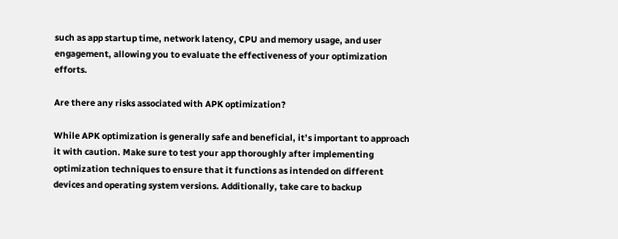such as app startup time, network latency, CPU and memory usage, and user engagement, allowing you to evaluate the effectiveness of your optimization efforts.

Are there any risks associated with APK optimization?

While APK optimization is generally safe and beneficial, it’s important to approach it with caution. Make sure to test your app thoroughly after implementing optimization techniques to ensure that it functions as intended on different devices and operating system versions. Additionally, take care to backup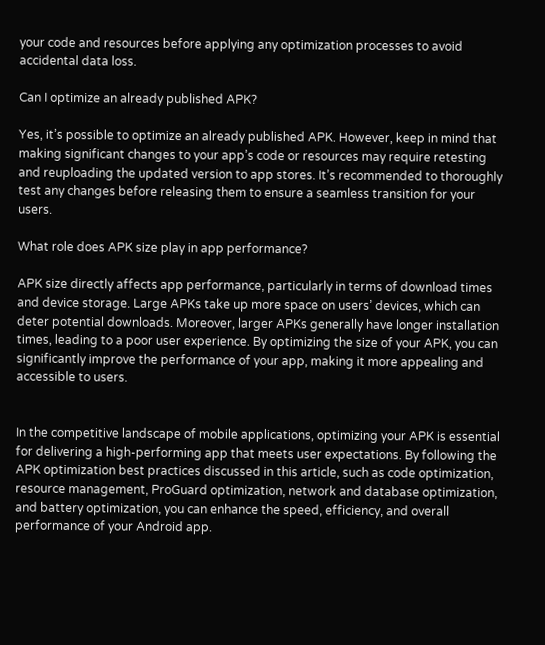your code and resources before applying any optimization processes to avoid accidental data loss.

Can I optimize an already published APK?

Yes, it’s possible to optimize an already published APK. However, keep in mind that making significant changes to your app’s code or resources may require retesting and reuploading the updated version to app stores. It’s recommended to thoroughly test any changes before releasing them to ensure a seamless transition for your users.

What role does APK size play in app performance?

APK size directly affects app performance, particularly in terms of download times and device storage. Large APKs take up more space on users’ devices, which can deter potential downloads. Moreover, larger APKs generally have longer installation times, leading to a poor user experience. By optimizing the size of your APK, you can significantly improve the performance of your app, making it more appealing and accessible to users.


In the competitive landscape of mobile applications, optimizing your APK is essential for delivering a high-performing app that meets user expectations. By following the APK optimization best practices discussed in this article, such as code optimization, resource management, ProGuard optimization, network and database optimization, and battery optimization, you can enhance the speed, efficiency, and overall performance of your Android app.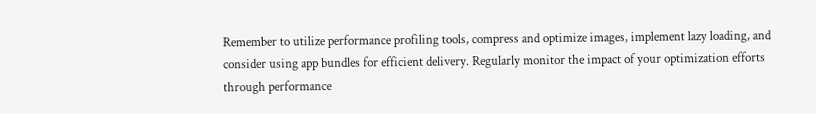Remember to utilize performance profiling tools, compress and optimize images, implement lazy loading, and consider using app bundles for efficient delivery. Regularly monitor the impact of your optimization efforts through performance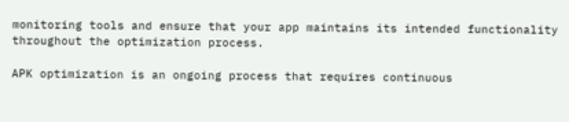monitoring tools and ensure that your app maintains its intended functionality throughout the optimization process.

APK optimization is an ongoing process that requires continuous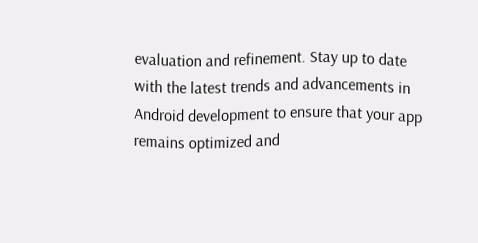evaluation and refinement. Stay up to date with the latest trends and advancements in Android development to ensure that your app remains optimized and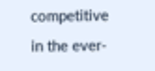competitive in the ever-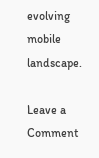evolving mobile landscape.

Leave a Comment